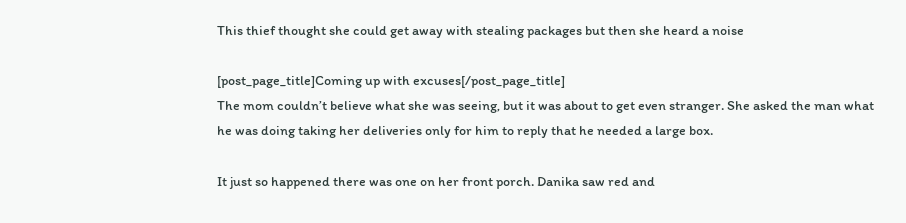This thief thought she could get away with stealing packages but then she heard a noise

[post_page_title]Coming up with excuses[/post_page_title]
The mom couldn’t believe what she was seeing, but it was about to get even stranger. She asked the man what he was doing taking her deliveries only for him to reply that he needed a large box.

It just so happened there was one on her front porch. Danika saw red and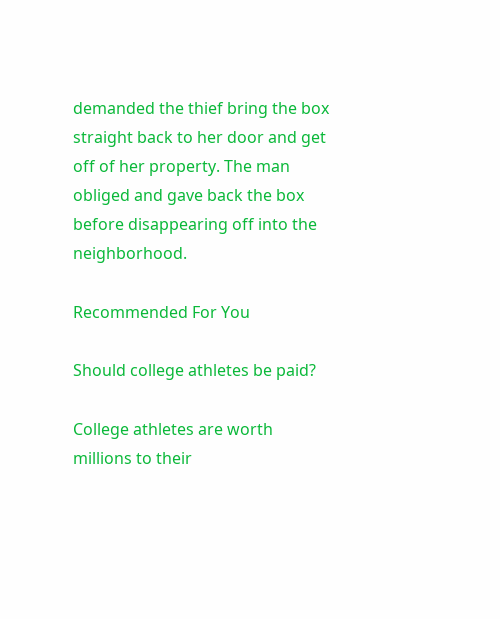demanded the thief bring the box straight back to her door and get off of her property. The man obliged and gave back the box before disappearing off into the neighborhood.

Recommended For You

Should college athletes be paid?

College athletes are worth millions to their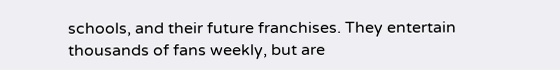schools, and their future franchises. They entertain thousands of fans weekly, but are